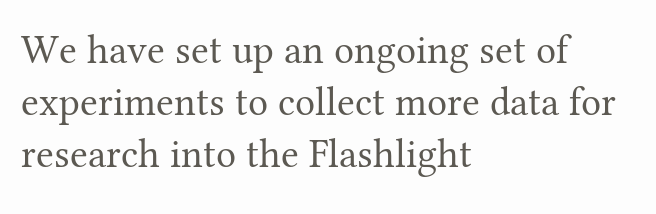We have set up an ongoing set of experiments to collect more data for research into the Flashlight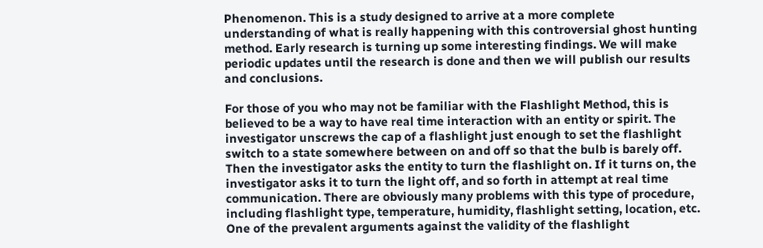Phenomenon. This is a study designed to arrive at a more complete understanding of what is really happening with this controversial ghost hunting method. Early research is turning up some interesting findings. We will make periodic updates until the research is done and then we will publish our results and conclusions.

For those of you who may not be familiar with the Flashlight Method, this is believed to be a way to have real time interaction with an entity or spirit. The investigator unscrews the cap of a flashlight just enough to set the flashlight switch to a state somewhere between on and off so that the bulb is barely off. Then the investigator asks the entity to turn the flashlight on. If it turns on, the investigator asks it to turn the light off, and so forth in attempt at real time communication. There are obviously many problems with this type of procedure, including flashlight type, temperature, humidity, flashlight setting, location, etc. One of the prevalent arguments against the validity of the flashlight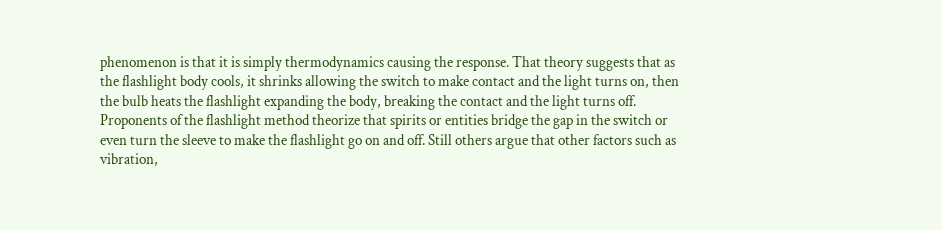phenomenon is that it is simply thermodynamics causing the response. That theory suggests that as the flashlight body cools, it shrinks allowing the switch to make contact and the light turns on, then the bulb heats the flashlight expanding the body, breaking the contact and the light turns off. Proponents of the flashlight method theorize that spirits or entities bridge the gap in the switch or even turn the sleeve to make the flashlight go on and off. Still others argue that other factors such as vibration,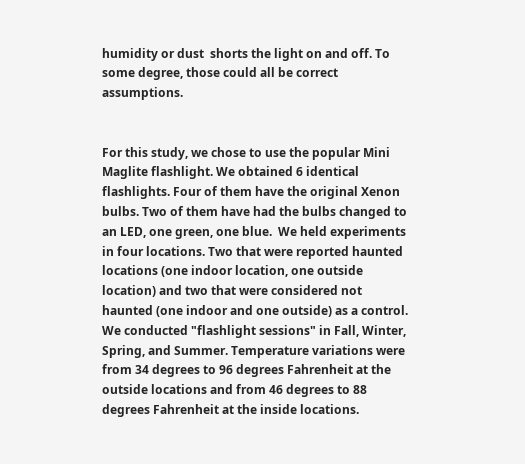humidity or dust  shorts the light on and off. To some degree, those could all be correct assumptions.


For this study, we chose to use the popular Mini Maglite flashlight. We obtained 6 identical flashlights. Four of them have the original Xenon bulbs. Two of them have had the bulbs changed to an LED, one green, one blue.  We held experiments in four locations. Two that were reported haunted locations (one indoor location, one outside location) and two that were considered not haunted (one indoor and one outside) as a control. We conducted "flashlight sessions" in Fall, Winter, Spring, and Summer. Temperature variations were from 34 degrees to 96 degrees Fahrenheit at the outside locations and from 46 degrees to 88 degrees Fahrenheit at the inside locations.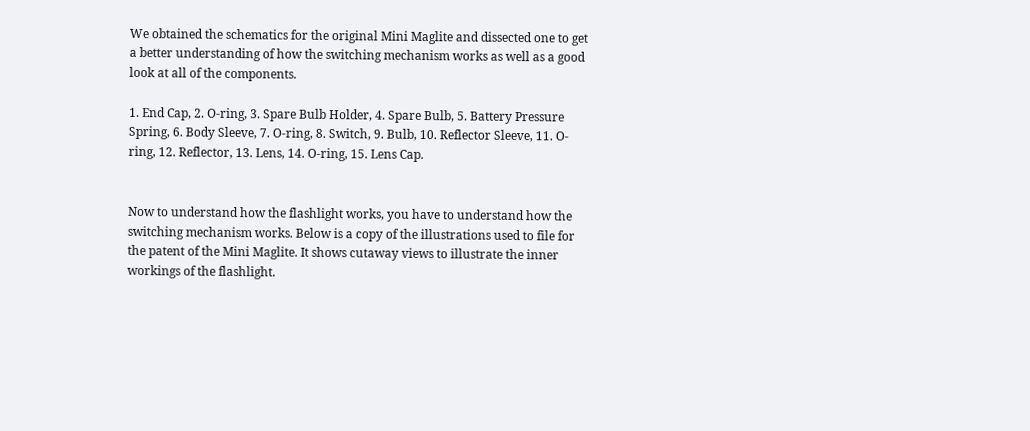We obtained the schematics for the original Mini Maglite and dissected one to get a better understanding of how the switching mechanism works as well as a good look at all of the components.

1. End Cap, 2. O-ring, 3. Spare Bulb Holder, 4. Spare Bulb, 5. Battery Pressure Spring, 6. Body Sleeve, 7. O-ring, 8. Switch, 9. Bulb, 10. Reflector Sleeve, 11. O-ring, 12. Reflector, 13. Lens, 14. O-ring, 15. Lens Cap.


Now to understand how the flashlight works, you have to understand how the switching mechanism works. Below is a copy of the illustrations used to file for the patent of the Mini Maglite. It shows cutaway views to illustrate the inner workings of the flashlight.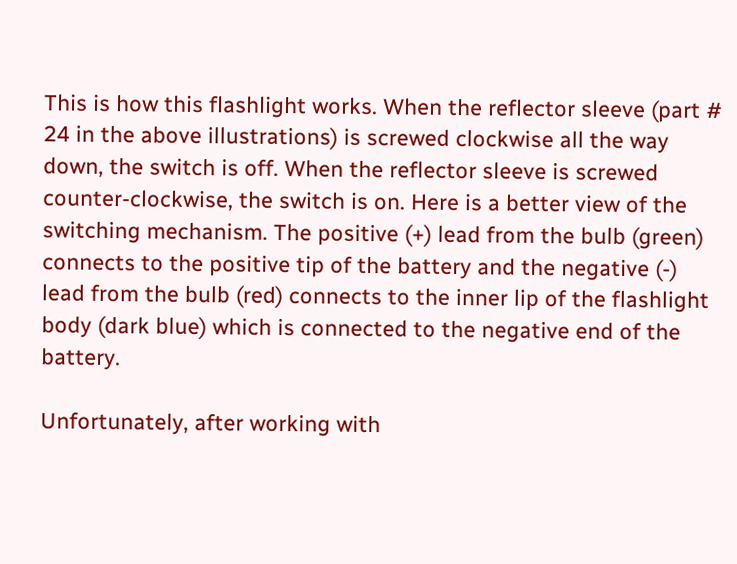This is how this flashlight works. When the reflector sleeve (part # 24 in the above illustrations) is screwed clockwise all the way down, the switch is off. When the reflector sleeve is screwed counter-clockwise, the switch is on. Here is a better view of the switching mechanism. The positive (+) lead from the bulb (green) connects to the positive tip of the battery and the negative (-) lead from the bulb (red) connects to the inner lip of the flashlight body (dark blue) which is connected to the negative end of the battery.

Unfortunately, after working with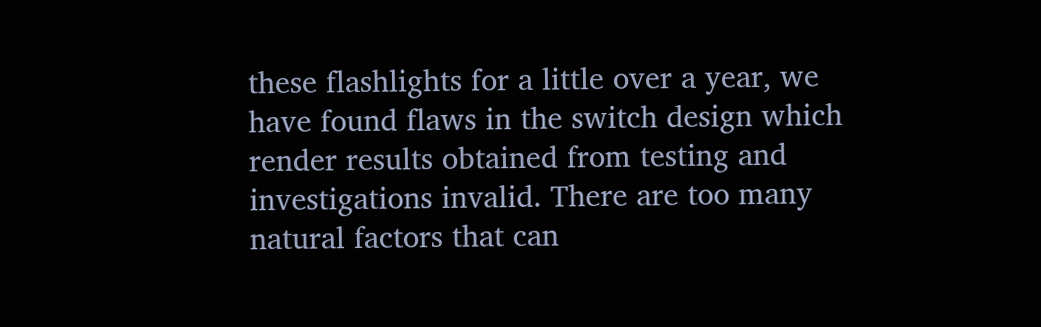these flashlights for a little over a year, we have found flaws in the switch design which render results obtained from testing and investigations invalid. There are too many natural factors that can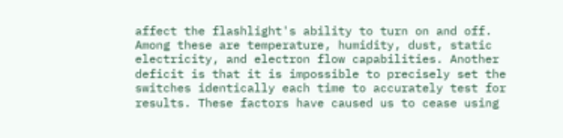affect the flashlight's ability to turn on and off. Among these are temperature, humidity, dust, static electricity, and electron flow capabilities. Another deficit is that it is impossible to precisely set the switches identically each time to accurately test for results. These factors have caused us to cease using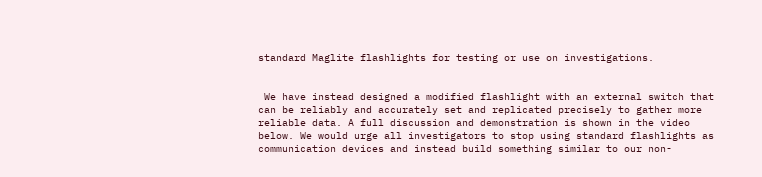standard Maglite flashlights for testing or use on investigations.


 We have instead designed a modified flashlight with an external switch that can be reliably and accurately set and replicated precisely to gather more reliable data. A full discussion and demonstration is shown in the video below. We would urge all investigators to stop using standard flashlights as communication devices and instead build something similar to our non-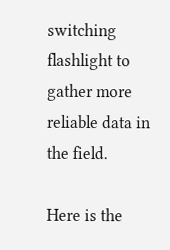switching flashlight to gather more reliable data in the field.

Here is the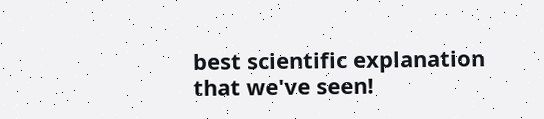best scientific explanation that we've seen!